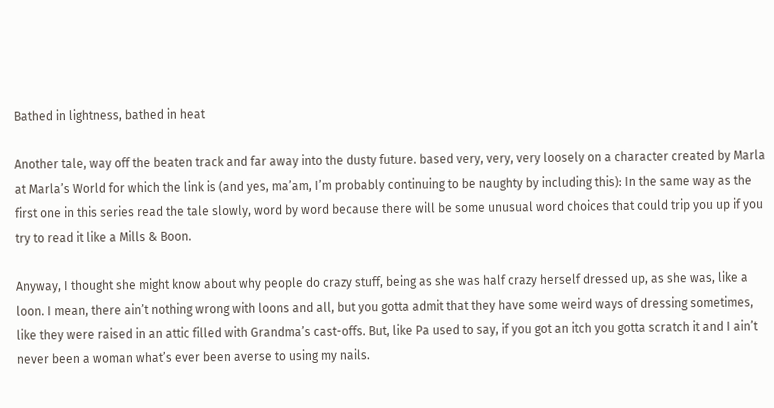Bathed in lightness, bathed in heat

Another tale, way off the beaten track and far away into the dusty future. based very, very, very loosely on a character created by Marla at Marla’s World for which the link is (and yes, ma’am, I’m probably continuing to be naughty by including this): In the same way as the first one in this series read the tale slowly, word by word because there will be some unusual word choices that could trip you up if you try to read it like a Mills & Boon.

Anyway, I thought she might know about why people do crazy stuff, being as she was half crazy herself dressed up, as she was, like a loon. I mean, there ain’t nothing wrong with loons and all, but you gotta admit that they have some weird ways of dressing sometimes, like they were raised in an attic filled with Grandma’s cast-offs. But, like Pa used to say, if you got an itch you gotta scratch it and I ain’t never been a woman what’s ever been averse to using my nails.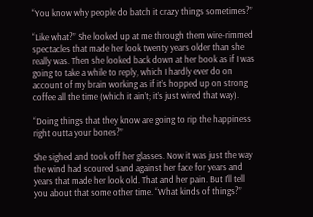“You know why people do batch it crazy things sometimes?”

“Like what?” She looked up at me through them wire-rimmed spectacles that made her look twenty years older than she really was. Then she looked back down at her book as if I was going to take a while to reply, which I hardly ever do on account of my brain working as if it’s hopped up on strong coffee all the time (which it ain’t; it’s just wired that way).

“Doing things that they know are going to rip the happiness right outta your bones?”

She sighed and took off her glasses. Now it was just the way the wind had scoured sand against her face for years and years that made her look old. That and her pain. But I’ll tell you about that some other time. “What kinds of things?”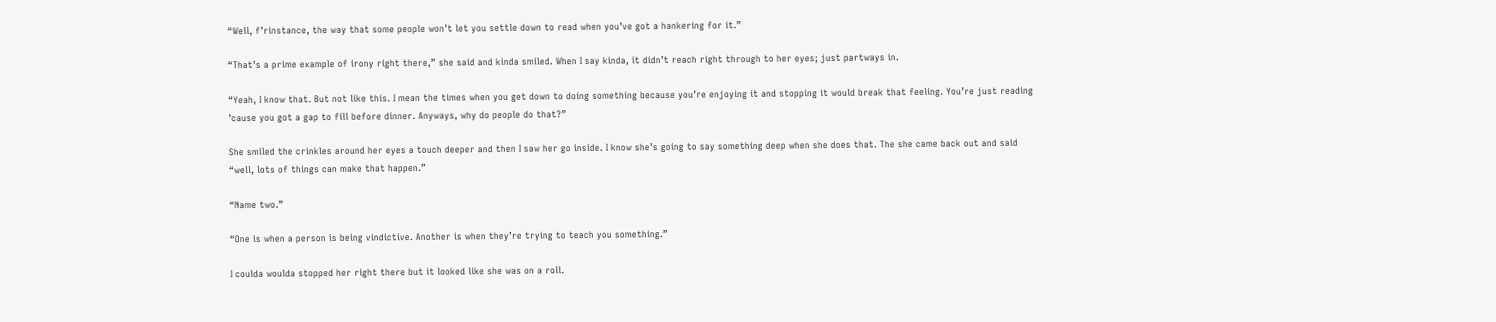“Well, f’rinstance, the way that some people won’t let you settle down to read when you’ve got a hankering for it.”

“That’s a prime example of irony right there,” she said and kinda smiled. When I say kinda, it didn’t reach right through to her eyes; just partways in.

“Yeah, I know that. But not like this. I mean the times when you get down to doing something because you’re enjoying it and stopping it would break that feeling. You’re just reading ’cause you got a gap to fill before dinner. Anyways, why do people do that?”

She smiled the crinkles around her eyes a touch deeper and then I saw her go inside. I know she’s going to say something deep when she does that. The she came back out and said “well, lots of things can make that happen.”

“Name two.”

“One is when a person is being vindictive. Another is when they’re trying to teach you something.”

I coulda woulda stopped her right there but it looked like she was on a roll.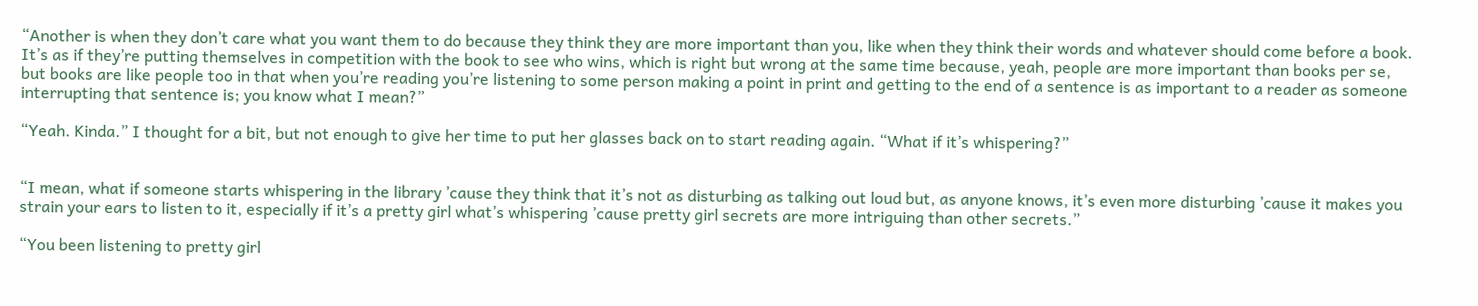“Another is when they don’t care what you want them to do because they think they are more important than you, like when they think their words and whatever should come before a book. It’s as if they’re putting themselves in competition with the book to see who wins, which is right but wrong at the same time because, yeah, people are more important than books per se, but books are like people too in that when you’re reading you’re listening to some person making a point in print and getting to the end of a sentence is as important to a reader as someone interrupting that sentence is; you know what I mean?”

“Yeah. Kinda.” I thought for a bit, but not enough to give her time to put her glasses back on to start reading again. “What if it’s whispering?”


“I mean, what if someone starts whispering in the library ’cause they think that it’s not as disturbing as talking out loud but, as anyone knows, it’s even more disturbing ’cause it makes you strain your ears to listen to it, especially if it’s a pretty girl what’s whispering ’cause pretty girl secrets are more intriguing than other secrets.”

“You been listening to pretty girl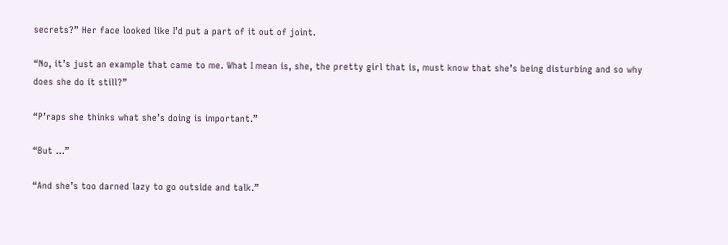secrets?” Her face looked like I’d put a part of it out of joint.

“No, it’s just an example that came to me. What I mean is, she, the pretty girl that is, must know that she’s being disturbing and so why does she do it still?”

“P’raps she thinks what she’s doing is important.”

“But …”

“And she’s too darned lazy to go outside and talk.”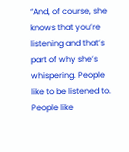“And, of course, she knows that you’re listening and that’s part of why she’s whispering. People like to be listened to. People like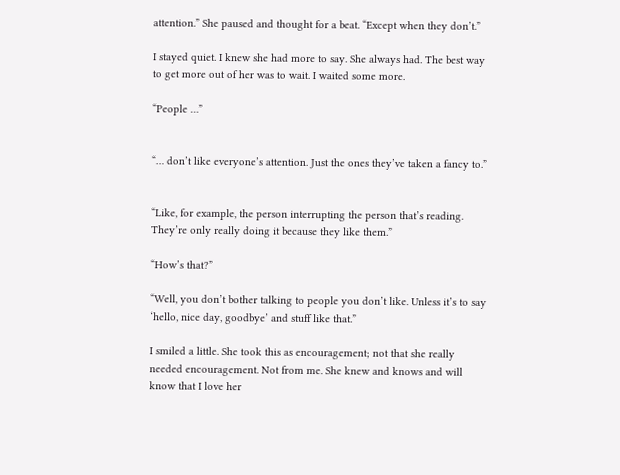attention.” She paused and thought for a beat. “Except when they don’t.”

I stayed quiet. I knew she had more to say. She always had. The best way to get more out of her was to wait. I waited some more.

“People …”


“… don’t like everyone’s attention. Just the ones they’ve taken a fancy to.”


“Like, for example, the person interrupting the person that’s reading. They’re only really doing it because they like them.”

“How’s that?”

“Well, you don’t bother talking to people you don’t like. Unless it’s to say ‘hello, nice day, goodbye’ and stuff like that.”

I smiled a little. She took this as encouragement; not that she really needed encouragement. Not from me. She knew and knows and will know that I love her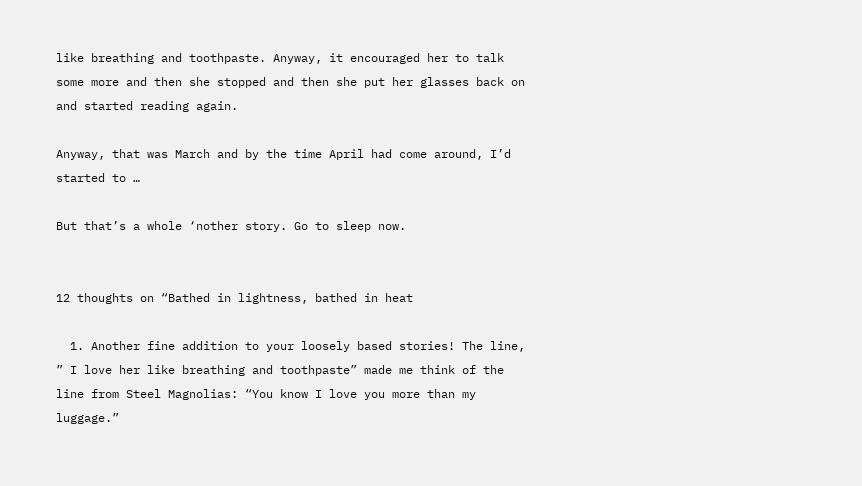like breathing and toothpaste. Anyway, it encouraged her to talk some more and then she stopped and then she put her glasses back on and started reading again.

Anyway, that was March and by the time April had come around, I’d started to …

But that’s a whole ‘nother story. Go to sleep now.


12 thoughts on “Bathed in lightness, bathed in heat

  1. Another fine addition to your loosely based stories! The line, ” I love her like breathing and toothpaste” made me think of the line from Steel Magnolias: “You know I love you more than my luggage.”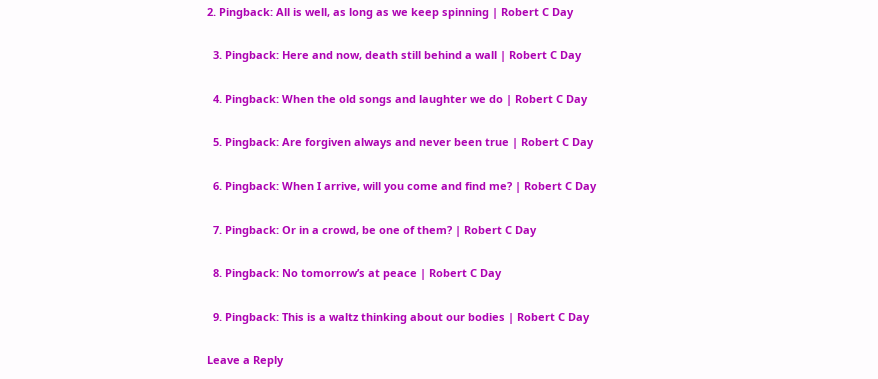2. Pingback: All is well, as long as we keep spinning | Robert C Day

  3. Pingback: Here and now, death still behind a wall | Robert C Day

  4. Pingback: When the old songs and laughter we do | Robert C Day

  5. Pingback: Are forgiven always and never been true | Robert C Day

  6. Pingback: When I arrive, will you come and find me? | Robert C Day

  7. Pingback: Or in a crowd, be one of them? | Robert C Day

  8. Pingback: No tomorrow’s at peace | Robert C Day

  9. Pingback: This is a waltz thinking about our bodies | Robert C Day

Leave a Reply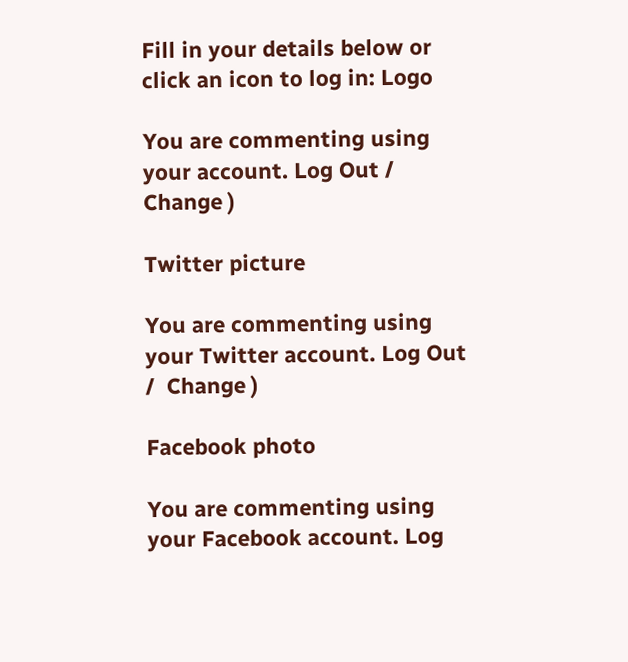Fill in your details below or click an icon to log in: Logo

You are commenting using your account. Log Out /  Change )

Twitter picture

You are commenting using your Twitter account. Log Out /  Change )

Facebook photo

You are commenting using your Facebook account. Log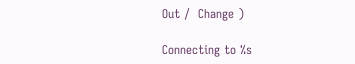Out /  Change )

Connecting to %s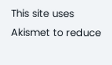This site uses Akismet to reduce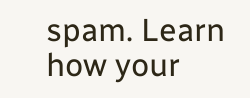spam. Learn how your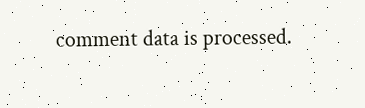comment data is processed.